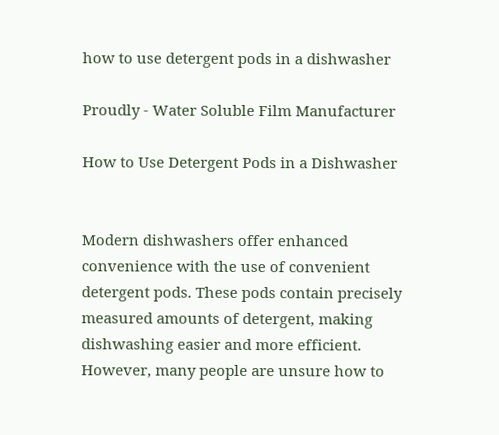how to use detergent pods in a dishwasher

Proudly - Water Soluble Film Manufacturer

How to Use Detergent Pods in a Dishwasher


Modern dishwashers offer enhanced convenience with the use of convenient detergent pods. These pods contain precisely measured amounts of detergent, making dishwashing easier and more efficient. However, many people are unsure how to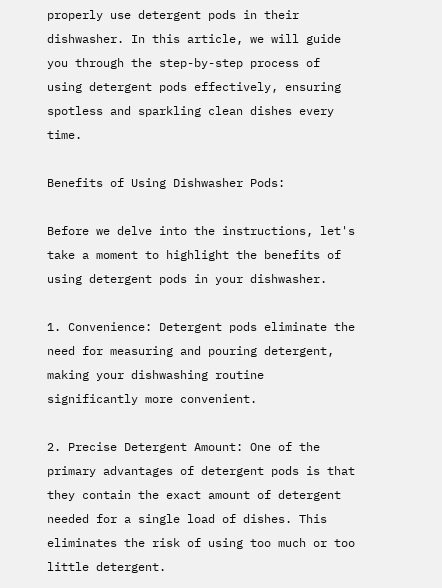properly use detergent pods in their dishwasher. In this article, we will guide you through the step-by-step process of using detergent pods effectively, ensuring spotless and sparkling clean dishes every time.

Benefits of Using Dishwasher Pods:

Before we delve into the instructions, let's take a moment to highlight the benefits of using detergent pods in your dishwasher.

1. Convenience: Detergent pods eliminate the need for measuring and pouring detergent, making your dishwashing routine significantly more convenient.

2. Precise Detergent Amount: One of the primary advantages of detergent pods is that they contain the exact amount of detergent needed for a single load of dishes. This eliminates the risk of using too much or too little detergent.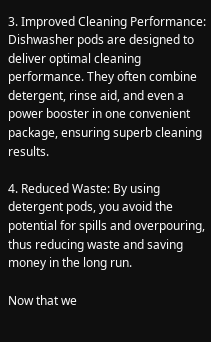3. Improved Cleaning Performance: Dishwasher pods are designed to deliver optimal cleaning performance. They often combine detergent, rinse aid, and even a power booster in one convenient package, ensuring superb cleaning results.

4. Reduced Waste: By using detergent pods, you avoid the potential for spills and overpouring, thus reducing waste and saving money in the long run.

Now that we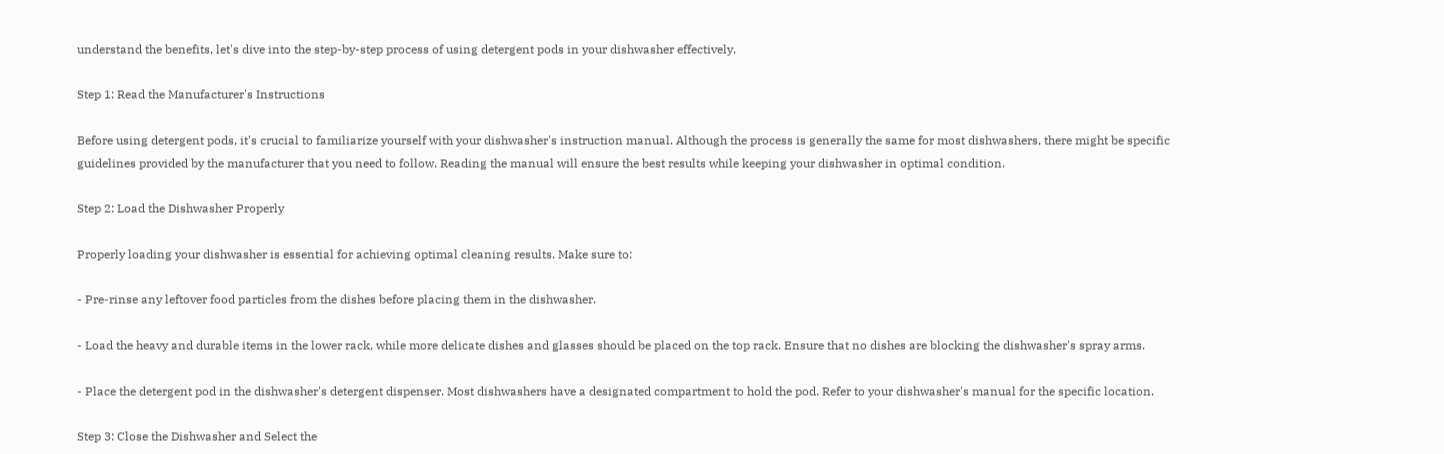understand the benefits, let's dive into the step-by-step process of using detergent pods in your dishwasher effectively.

Step 1: Read the Manufacturer's Instructions

Before using detergent pods, it's crucial to familiarize yourself with your dishwasher's instruction manual. Although the process is generally the same for most dishwashers, there might be specific guidelines provided by the manufacturer that you need to follow. Reading the manual will ensure the best results while keeping your dishwasher in optimal condition.

Step 2: Load the Dishwasher Properly

Properly loading your dishwasher is essential for achieving optimal cleaning results. Make sure to:

- Pre-rinse any leftover food particles from the dishes before placing them in the dishwasher.

- Load the heavy and durable items in the lower rack, while more delicate dishes and glasses should be placed on the top rack. Ensure that no dishes are blocking the dishwasher's spray arms.

- Place the detergent pod in the dishwasher's detergent dispenser. Most dishwashers have a designated compartment to hold the pod. Refer to your dishwasher's manual for the specific location.

Step 3: Close the Dishwasher and Select the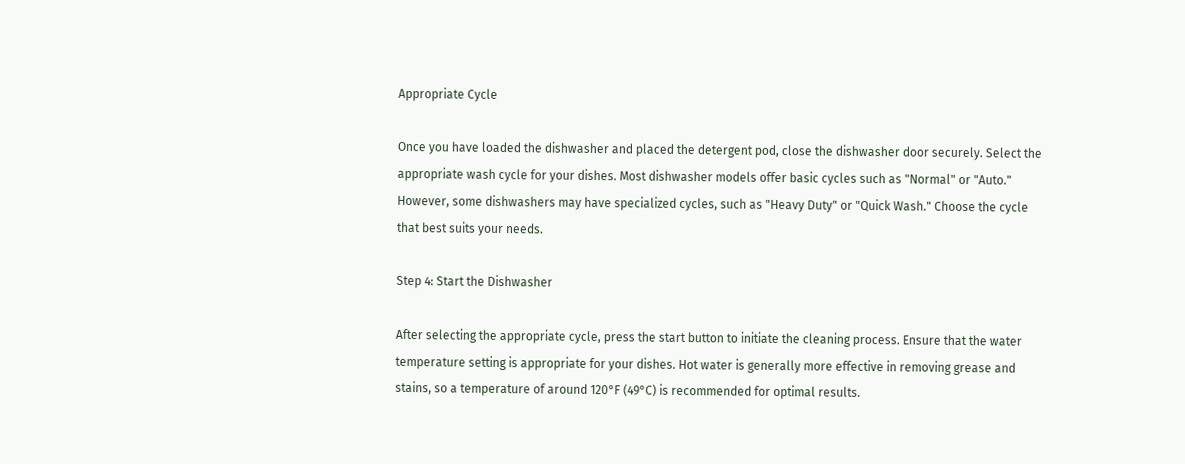Appropriate Cycle

Once you have loaded the dishwasher and placed the detergent pod, close the dishwasher door securely. Select the appropriate wash cycle for your dishes. Most dishwasher models offer basic cycles such as "Normal" or "Auto." However, some dishwashers may have specialized cycles, such as "Heavy Duty" or "Quick Wash." Choose the cycle that best suits your needs.

Step 4: Start the Dishwasher

After selecting the appropriate cycle, press the start button to initiate the cleaning process. Ensure that the water temperature setting is appropriate for your dishes. Hot water is generally more effective in removing grease and stains, so a temperature of around 120°F (49°C) is recommended for optimal results.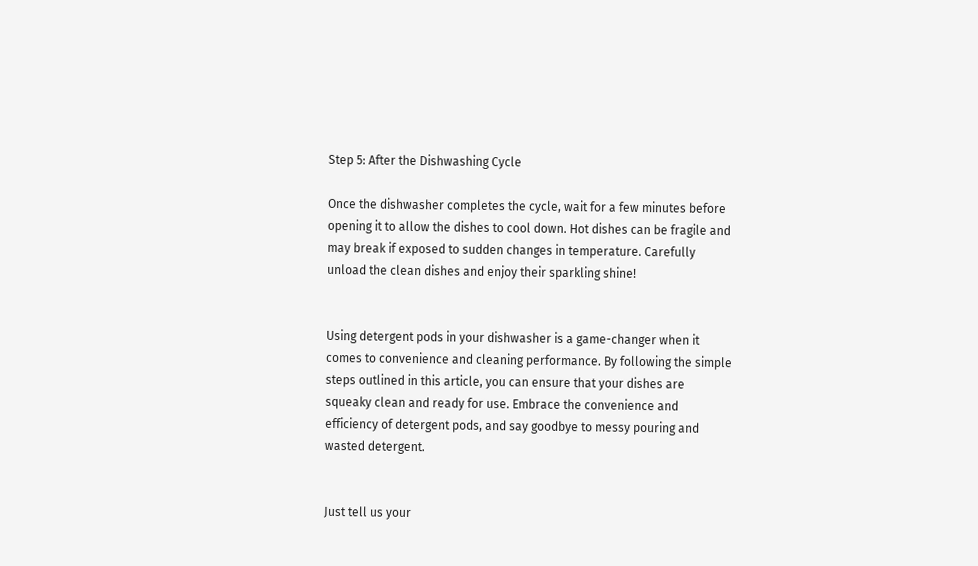Step 5: After the Dishwashing Cycle

Once the dishwasher completes the cycle, wait for a few minutes before opening it to allow the dishes to cool down. Hot dishes can be fragile and may break if exposed to sudden changes in temperature. Carefully unload the clean dishes and enjoy their sparkling shine!


Using detergent pods in your dishwasher is a game-changer when it comes to convenience and cleaning performance. By following the simple steps outlined in this article, you can ensure that your dishes are squeaky clean and ready for use. Embrace the convenience and efficiency of detergent pods, and say goodbye to messy pouring and wasted detergent.


Just tell us your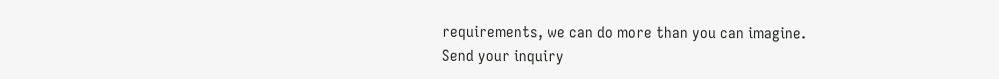requirements, we can do more than you can imagine.
Send your inquiry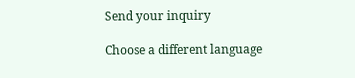Send your inquiry

Choose a different language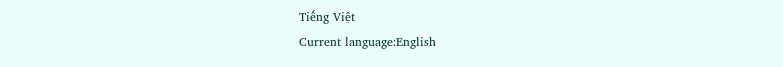Tiếng Việt
Current language:English